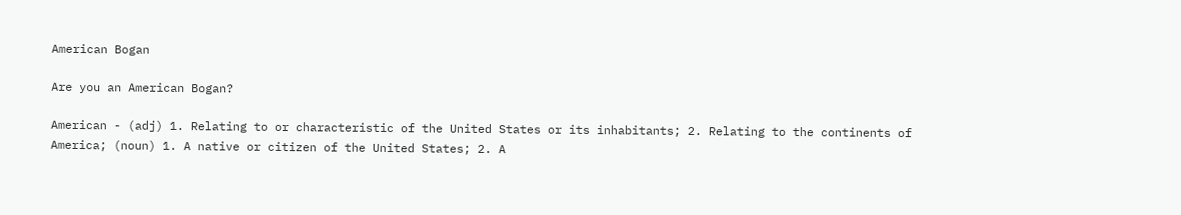American Bogan

Are you an American Bogan?

American - (adj) 1. Relating to or characteristic of the United States or its inhabitants; 2. Relating to the continents of America; (noun) 1. A native or citizen of the United States; 2. A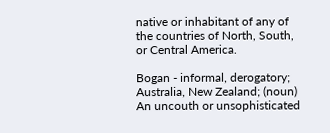native or inhabitant of any of the countries of North, South, or Central America.

Bogan - informal, derogatory; Australia, New Zealand; (noun) An uncouth or unsophisticated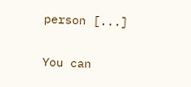person [...]

You can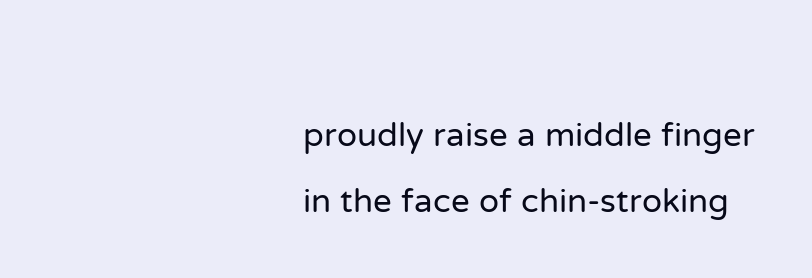proudly raise a middle finger in the face of chin-stroking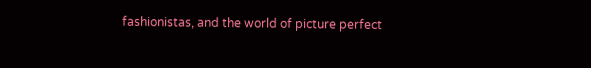fashionistas, and the world of picture perfect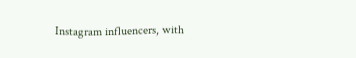Instagram influencers, with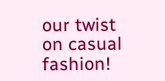our twist on casual fashion!